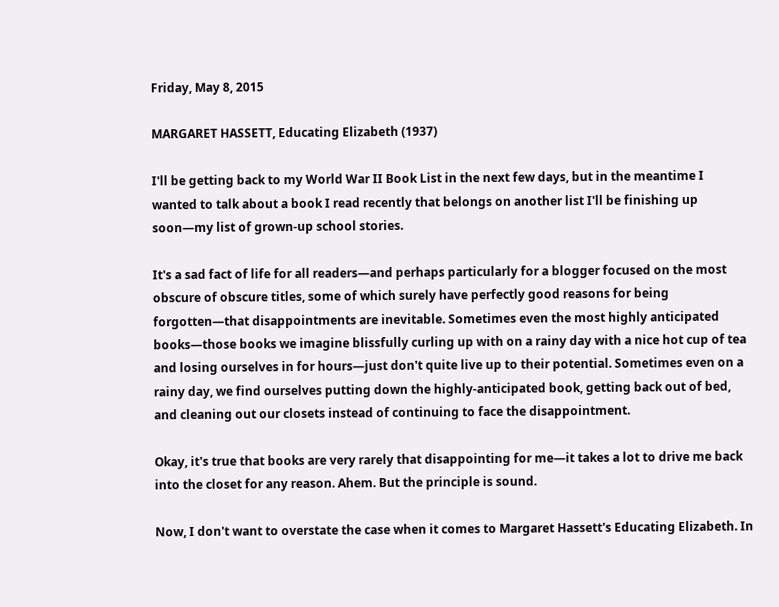Friday, May 8, 2015

MARGARET HASSETT, Educating Elizabeth (1937)

I'll be getting back to my World War II Book List in the next few days, but in the meantime I wanted to talk about a book I read recently that belongs on another list I'll be finishing up soon—my list of grown-up school stories.

It's a sad fact of life for all readers—and perhaps particularly for a blogger focused on the most obscure of obscure titles, some of which surely have perfectly good reasons for being forgotten—that disappointments are inevitable. Sometimes even the most highly anticipated books—those books we imagine blissfully curling up with on a rainy day with a nice hot cup of tea and losing ourselves in for hours—just don't quite live up to their potential. Sometimes even on a rainy day, we find ourselves putting down the highly-anticipated book, getting back out of bed, and cleaning out our closets instead of continuing to face the disappointment.

Okay, it's true that books are very rarely that disappointing for me—it takes a lot to drive me back into the closet for any reason. Ahem. But the principle is sound.

Now, I don't want to overstate the case when it comes to Margaret Hassett's Educating Elizabeth. In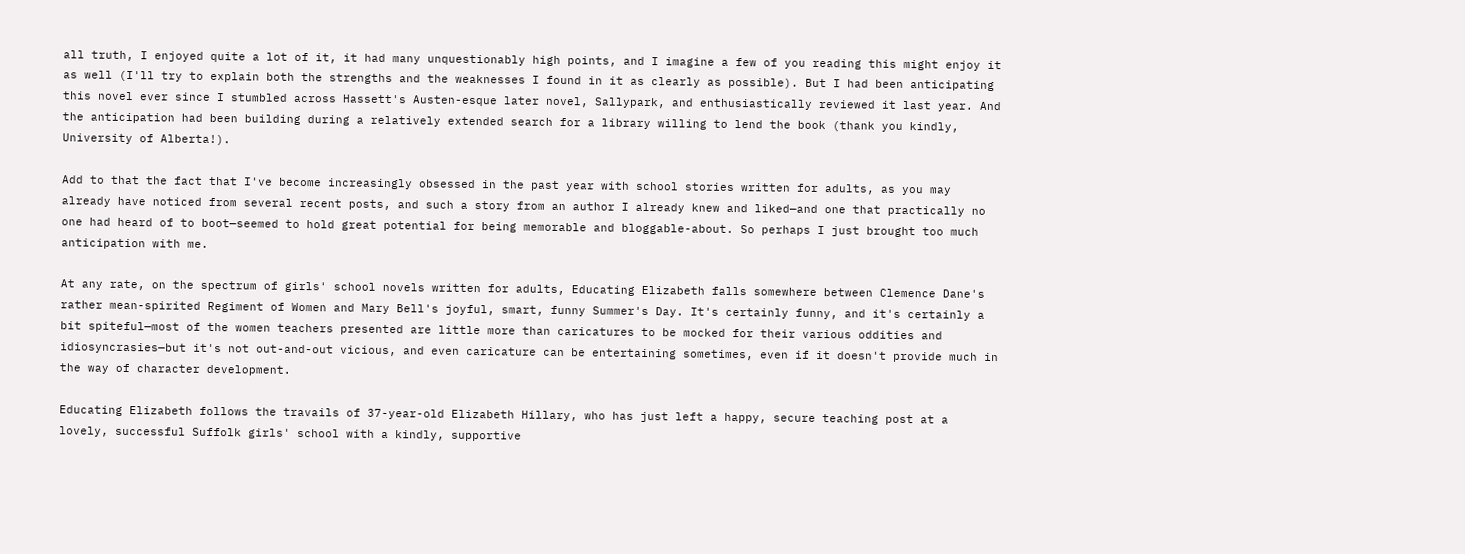all truth, I enjoyed quite a lot of it, it had many unquestionably high points, and I imagine a few of you reading this might enjoy it as well (I'll try to explain both the strengths and the weaknesses I found in it as clearly as possible). But I had been anticipating this novel ever since I stumbled across Hassett's Austen-esque later novel, Sallypark, and enthusiastically reviewed it last year. And the anticipation had been building during a relatively extended search for a library willing to lend the book (thank you kindly, University of Alberta!).

Add to that the fact that I've become increasingly obsessed in the past year with school stories written for adults, as you may already have noticed from several recent posts, and such a story from an author I already knew and liked—and one that practically no one had heard of to boot—seemed to hold great potential for being memorable and bloggable-about. So perhaps I just brought too much anticipation with me.

At any rate, on the spectrum of girls' school novels written for adults, Educating Elizabeth falls somewhere between Clemence Dane's rather mean-spirited Regiment of Women and Mary Bell's joyful, smart, funny Summer's Day. It's certainly funny, and it's certainly a bit spiteful—most of the women teachers presented are little more than caricatures to be mocked for their various oddities and idiosyncrasies—but it's not out-and-out vicious, and even caricature can be entertaining sometimes, even if it doesn't provide much in the way of character development.

Educating Elizabeth follows the travails of 37-year-old Elizabeth Hillary, who has just left a happy, secure teaching post at a lovely, successful Suffolk girls' school with a kindly, supportive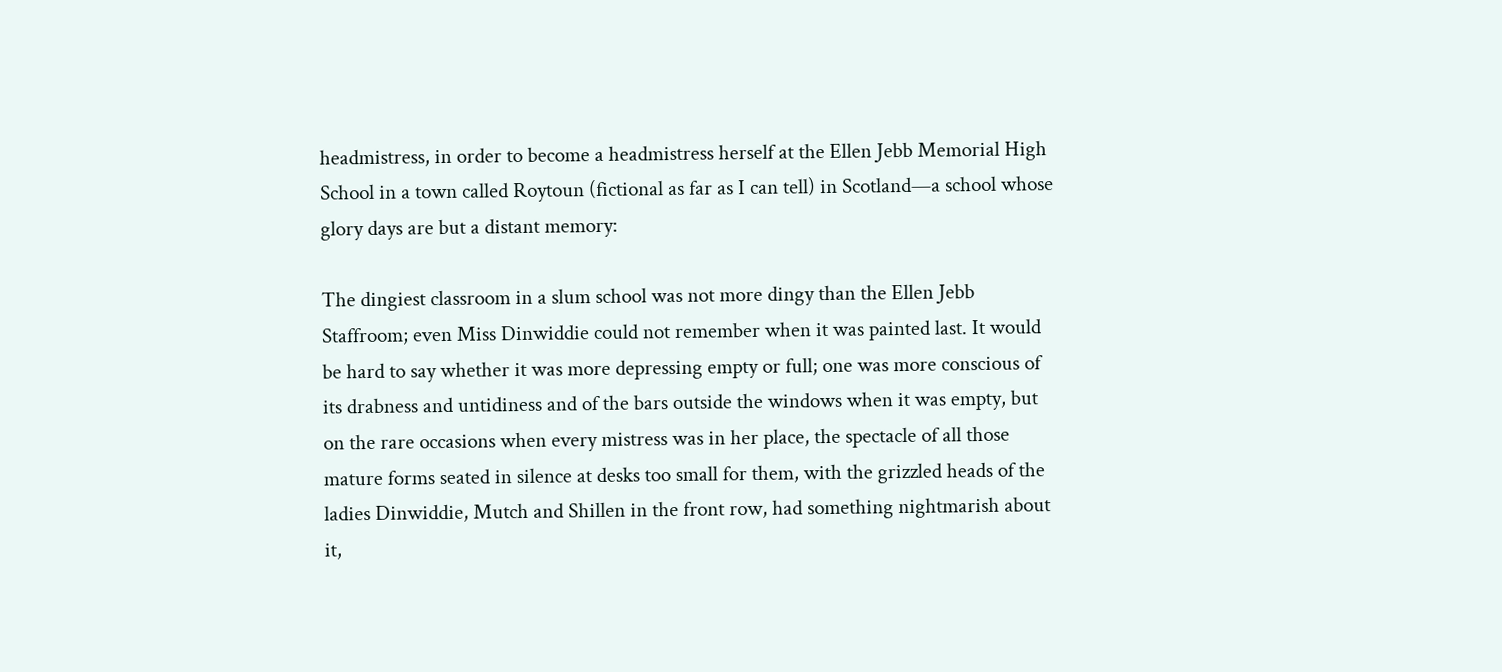headmistress, in order to become a headmistress herself at the Ellen Jebb Memorial High School in a town called Roytoun (fictional as far as I can tell) in Scotland—a school whose glory days are but a distant memory:

The dingiest classroom in a slum school was not more dingy than the Ellen Jebb Staffroom; even Miss Dinwiddie could not remember when it was painted last. It would be hard to say whether it was more depressing empty or full; one was more conscious of its drabness and untidiness and of the bars outside the windows when it was empty, but on the rare occasions when every mistress was in her place, the spectacle of all those mature forms seated in silence at desks too small for them, with the grizzled heads of the ladies Dinwiddie, Mutch and Shillen in the front row, had something nightmarish about it,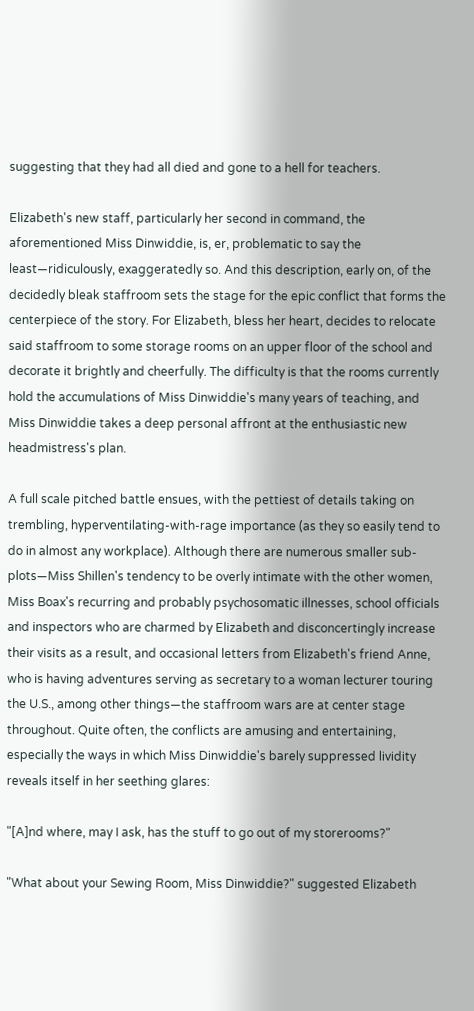suggesting that they had all died and gone to a hell for teachers.

Elizabeth's new staff, particularly her second in command, the aforementioned Miss Dinwiddie, is, er, problematic to say the least—ridiculously, exaggeratedly so. And this description, early on, of the decidedly bleak staffroom sets the stage for the epic conflict that forms the centerpiece of the story. For Elizabeth, bless her heart, decides to relocate said staffroom to some storage rooms on an upper floor of the school and decorate it brightly and cheerfully. The difficulty is that the rooms currently hold the accumulations of Miss Dinwiddie's many years of teaching, and Miss Dinwiddie takes a deep personal affront at the enthusiastic new headmistress's plan.

A full scale pitched battle ensues, with the pettiest of details taking on trembling, hyperventilating-with-rage importance (as they so easily tend to do in almost any workplace). Although there are numerous smaller sub-plots—Miss Shillen's tendency to be overly intimate with the other women, Miss Boax's recurring and probably psychosomatic illnesses, school officials and inspectors who are charmed by Elizabeth and disconcertingly increase their visits as a result, and occasional letters from Elizabeth's friend Anne, who is having adventures serving as secretary to a woman lecturer touring the U.S., among other things—the staffroom wars are at center stage throughout. Quite often, the conflicts are amusing and entertaining, especially the ways in which Miss Dinwiddie's barely suppressed lividity reveals itself in her seething glares:

"[A]nd where, may I ask, has the stuff to go out of my storerooms?"

"What about your Sewing Room, Miss Dinwiddie?" suggested Elizabeth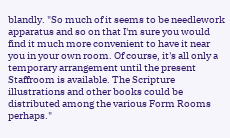blandly. "So much of it seems to be needlework apparatus and so on that I'm sure you would find it much more convenient to have it near you in your own room. Of course, it's all only a temporary arrangement until the present Staffroom is available. The Scripture illustrations and other books could be distributed among the various Form Rooms perhaps."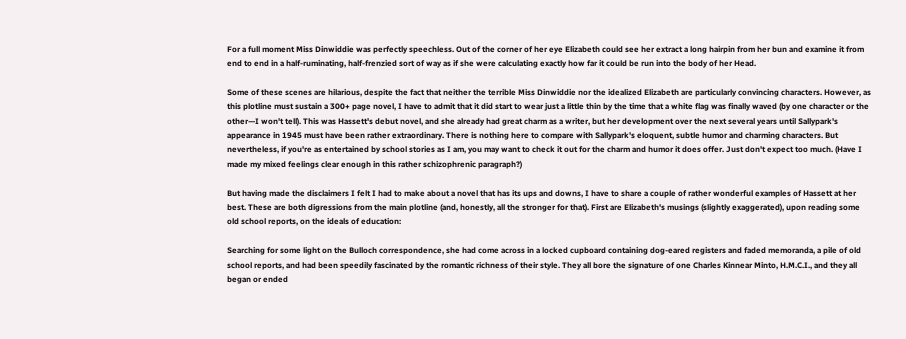For a full moment Miss Dinwiddie was perfectly speechless. Out of the corner of her eye Elizabeth could see her extract a long hairpin from her bun and examine it from end to end in a half-ruminating, half-frenzied sort of way as if she were calculating exactly how far it could be run into the body of her Head.

Some of these scenes are hilarious, despite the fact that neither the terrible Miss Dinwiddie nor the idealized Elizabeth are particularly convincing characters. However, as this plotline must sustain a 300+ page novel, I have to admit that it did start to wear just a little thin by the time that a white flag was finally waved (by one character or the other—I won't tell). This was Hassett's debut novel, and she already had great charm as a writer, but her development over the next several years until Sallypark's appearance in 1945 must have been rather extraordinary. There is nothing here to compare with Sallypark's eloquent, subtle humor and charming characters. But nevertheless, if you're as entertained by school stories as I am, you may want to check it out for the charm and humor it does offer. Just don't expect too much. (Have I made my mixed feelings clear enough in this rather schizophrenic paragraph?)

But having made the disclaimers I felt I had to make about a novel that has its ups and downs, I have to share a couple of rather wonderful examples of Hassett at her best. These are both digressions from the main plotline (and, honestly, all the stronger for that). First are Elizabeth's musings (slightly exaggerated), upon reading some old school reports, on the ideals of education:

Searching for some light on the Bulloch correspondence, she had come across in a locked cupboard containing dog-eared registers and faded memoranda, a pile of old school reports, and had been speedily fascinated by the romantic richness of their style. They all bore the signature of one Charles Kinnear Minto, H.M.C.I., and they all began or ended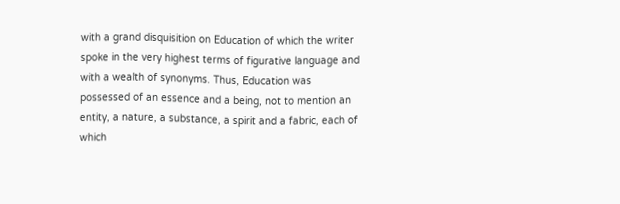with a grand disquisition on Education of which the writer spoke in the very highest terms of figurative language and with a wealth of synonyms. Thus, Education was possessed of an essence and a being, not to mention an entity, a nature, a substance, a spirit and a fabric, each of which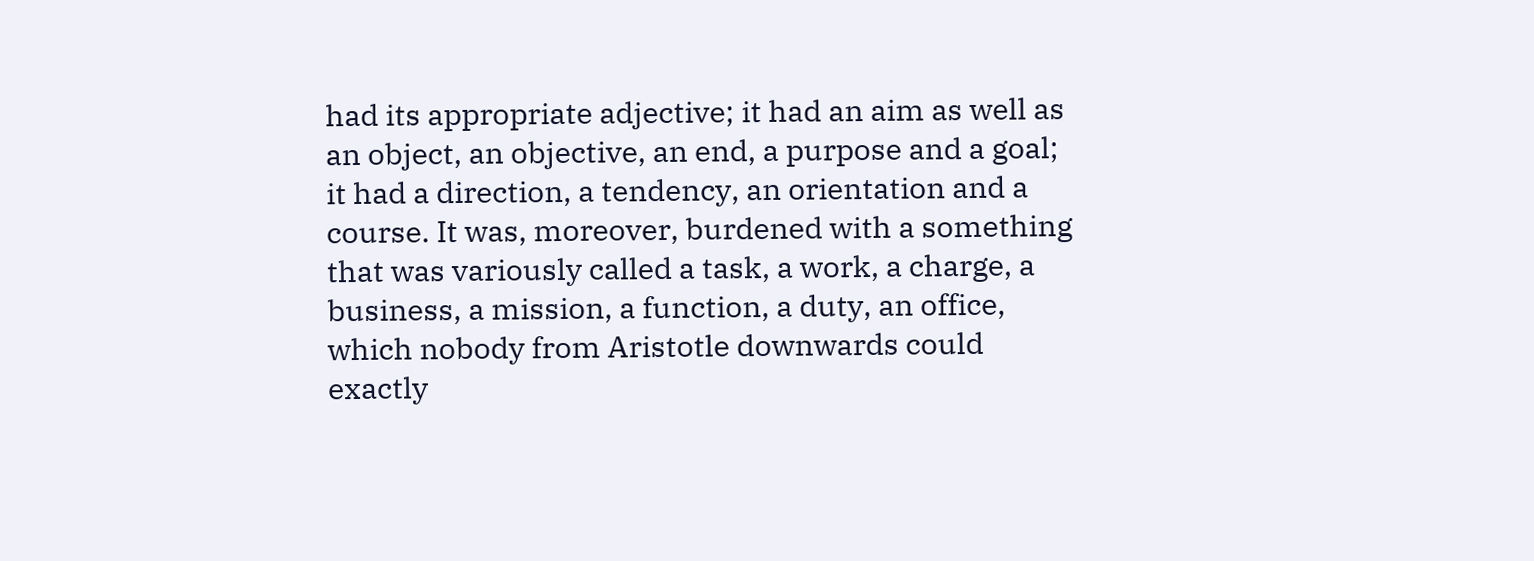had its appropriate adjective; it had an aim as well as an object, an objective, an end, a purpose and a goal; it had a direction, a tendency, an orientation and a course. It was, moreover, burdened with a something that was variously called a task, a work, a charge, a business, a mission, a function, a duty, an office, which nobody from Aristotle downwards could exactly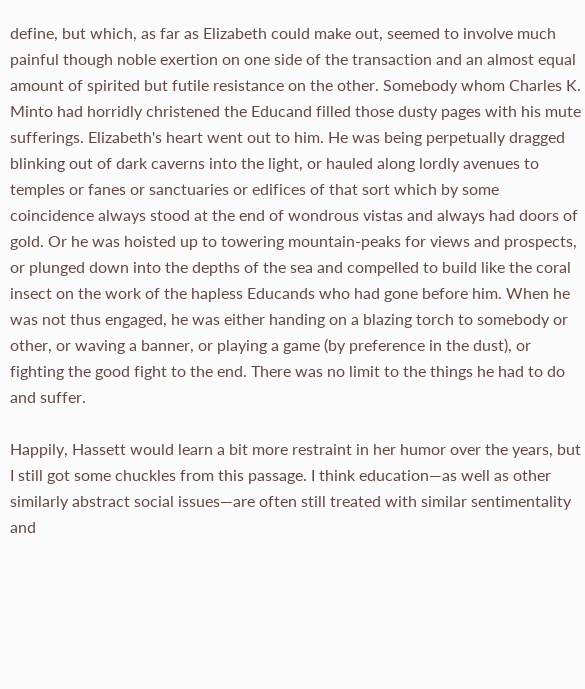define, but which, as far as Elizabeth could make out, seemed to involve much painful though noble exertion on one side of the transaction and an almost equal amount of spirited but futile resistance on the other. Somebody whom Charles K. Minto had horridly christened the Educand filled those dusty pages with his mute sufferings. Elizabeth's heart went out to him. He was being perpetually dragged blinking out of dark caverns into the light, or hauled along lordly avenues to temples or fanes or sanctuaries or edifices of that sort which by some coincidence always stood at the end of wondrous vistas and always had doors of gold. Or he was hoisted up to towering mountain-peaks for views and prospects, or plunged down into the depths of the sea and compelled to build like the coral insect on the work of the hapless Educands who had gone before him. When he was not thus engaged, he was either handing on a blazing torch to somebody or other, or waving a banner, or playing a game (by preference in the dust), or fighting the good fight to the end. There was no limit to the things he had to do and suffer.

Happily, Hassett would learn a bit more restraint in her humor over the years, but I still got some chuckles from this passage. I think education—as well as other similarly abstract social issues—are often still treated with similar sentimentality and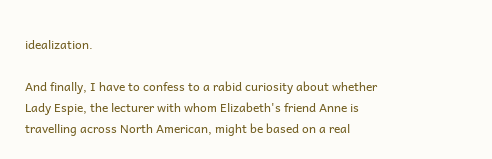idealization.

And finally, I have to confess to a rabid curiosity about whether Lady Espie, the lecturer with whom Elizabeth's friend Anne is travelling across North American, might be based on a real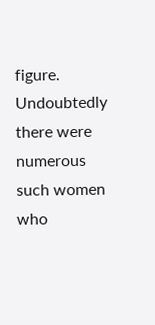figure. Undoubtedly there were numerous such women who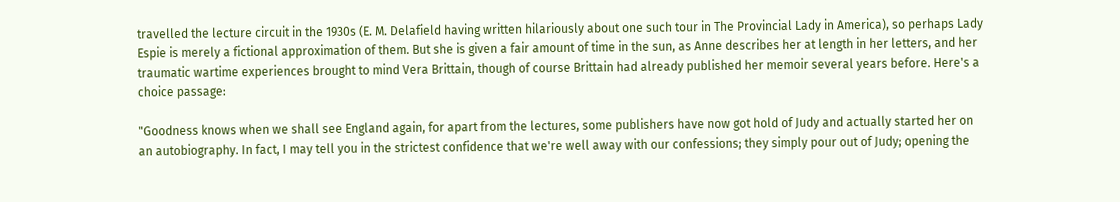travelled the lecture circuit in the 1930s (E. M. Delafield having written hilariously about one such tour in The Provincial Lady in America), so perhaps Lady Espie is merely a fictional approximation of them. But she is given a fair amount of time in the sun, as Anne describes her at length in her letters, and her traumatic wartime experiences brought to mind Vera Brittain, though of course Brittain had already published her memoir several years before. Here's a choice passage:

"Goodness knows when we shall see England again, for apart from the lectures, some publishers have now got hold of Judy and actually started her on an autobiography. In fact, I may tell you in the strictest confidence that we're well away with our confessions; they simply pour out of Judy; opening the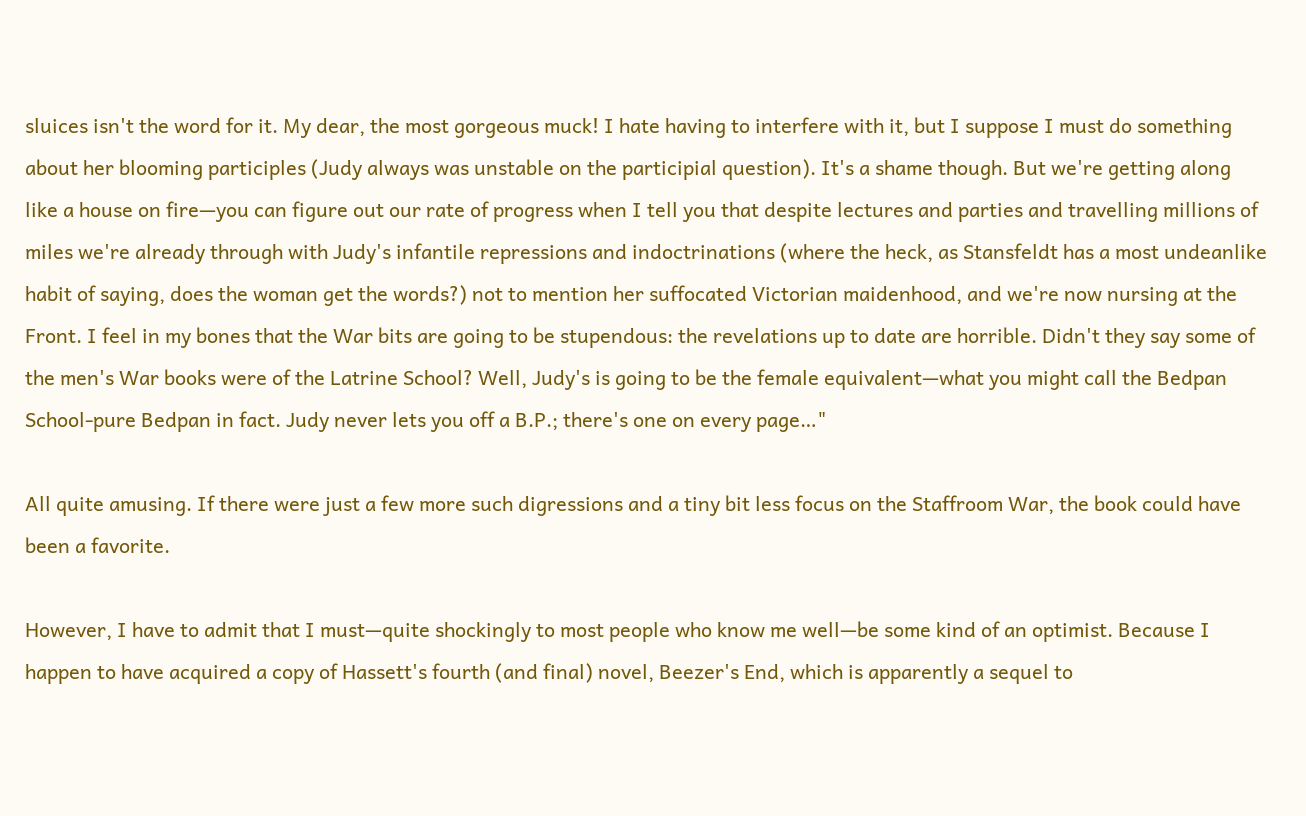sluices isn't the word for it. My dear, the most gorgeous muck! I hate having to interfere with it, but I suppose I must do something about her blooming participles (Judy always was unstable on the participial question). It's a shame though. But we're getting along like a house on fire—you can figure out our rate of progress when I tell you that despite lectures and parties and travelling millions of miles we're already through with Judy's infantile repressions and indoctrinations (where the heck, as Stansfeldt has a most undeanlike habit of saying, does the woman get the words?) not to mention her suffocated Victorian maidenhood, and we're now nursing at the Front. I feel in my bones that the War bits are going to be stupendous: the revelations up to date are horrible. Didn't they say some of the men's War books were of the Latrine School? Well, Judy's is going to be the female equivalent—what you might call the Bedpan School-pure Bedpan in fact. Judy never lets you off a B.P.; there's one on every page…"

All quite amusing. If there were just a few more such digressions and a tiny bit less focus on the Staffroom War, the book could have been a favorite.

However, I have to admit that I must—quite shockingly to most people who know me well—be some kind of an optimist. Because I happen to have acquired a copy of Hassett's fourth (and final) novel, Beezer's End, which is apparently a sequel to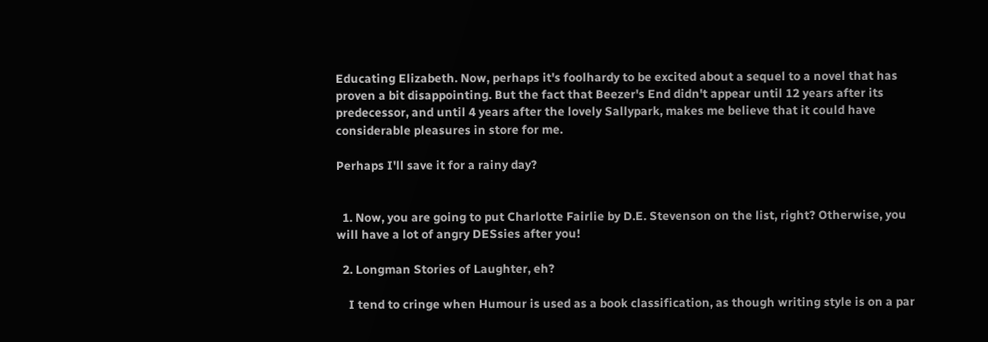Educating Elizabeth. Now, perhaps it's foolhardy to be excited about a sequel to a novel that has proven a bit disappointing. But the fact that Beezer's End didn't appear until 12 years after its predecessor, and until 4 years after the lovely Sallypark, makes me believe that it could have considerable pleasures in store for me.

Perhaps I'll save it for a rainy day?


  1. Now, you are going to put Charlotte Fairlie by D.E. Stevenson on the list, right? Otherwise, you will have a lot of angry DESsies after you!

  2. Longman Stories of Laughter, eh?

    I tend to cringe when Humour is used as a book classification, as though writing style is on a par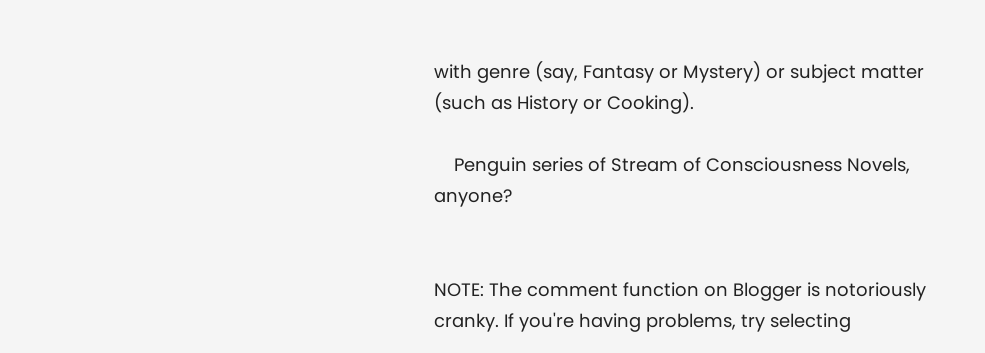with genre (say, Fantasy or Mystery) or subject matter (such as History or Cooking).

    Penguin series of Stream of Consciousness Novels, anyone?


NOTE: The comment function on Blogger is notoriously cranky. If you're having problems, try selecting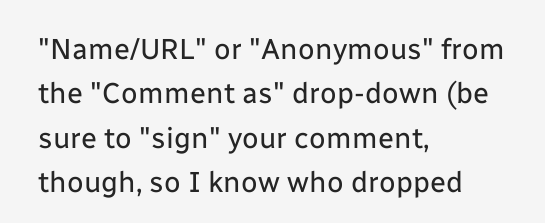"Name/URL" or "Anonymous" from the "Comment as" drop-down (be sure to "sign" your comment, though, so I know who dropped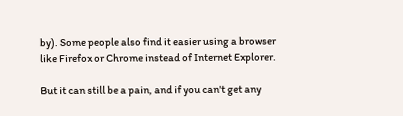by). Some people also find it easier using a browser like Firefox or Chrome instead of Internet Explorer.

But it can still be a pain, and if you can't get any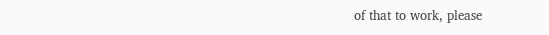of that to work, please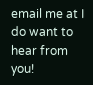email me at I do want to hear from you!